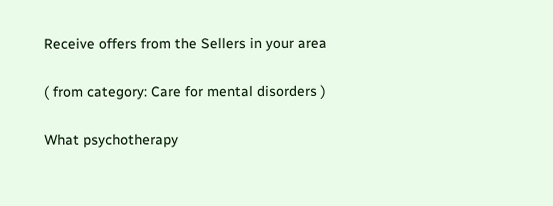Receive offers from the Sellers in your area

( from category: Care for mental disorders )

What psychotherapy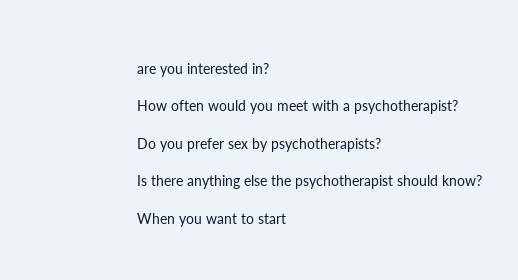are you interested in?

How often would you meet with a psychotherapist?

Do you prefer sex by psychotherapists?

Is there anything else the psychotherapist should know?

When you want to start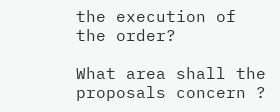the execution of the order?

What area shall the proposals concern ?